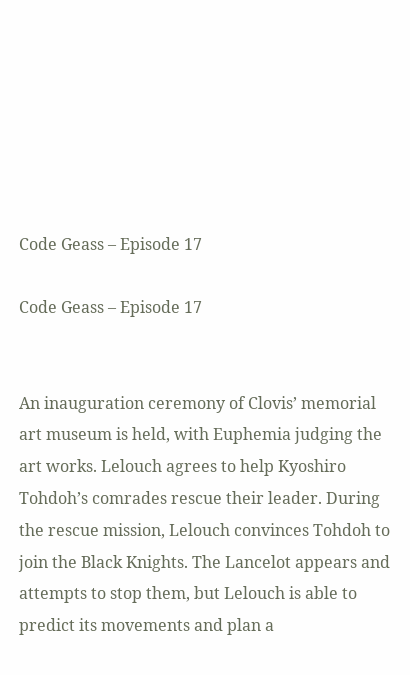Code Geass – Episode 17

Code Geass – Episode 17


An inauguration ceremony of Clovis’ memorial art museum is held, with Euphemia judging the art works. Lelouch agrees to help Kyoshiro Tohdoh’s comrades rescue their leader. During the rescue mission, Lelouch convinces Tohdoh to join the Black Knights. The Lancelot appears and attempts to stop them, but Lelouch is able to predict its movements and plan a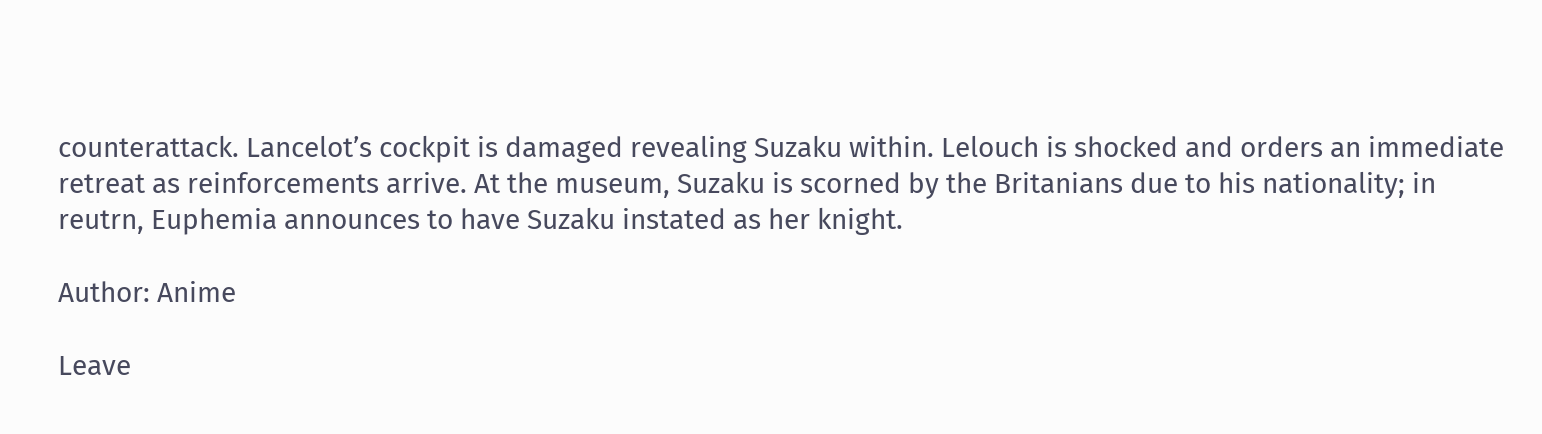counterattack. Lancelot’s cockpit is damaged revealing Suzaku within. Lelouch is shocked and orders an immediate retreat as reinforcements arrive. At the museum, Suzaku is scorned by the Britanians due to his nationality; in reutrn, Euphemia announces to have Suzaku instated as her knight.

Author: Anime

Leave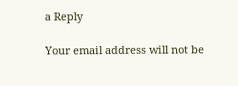a Reply

Your email address will not be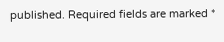published. Required fields are marked *